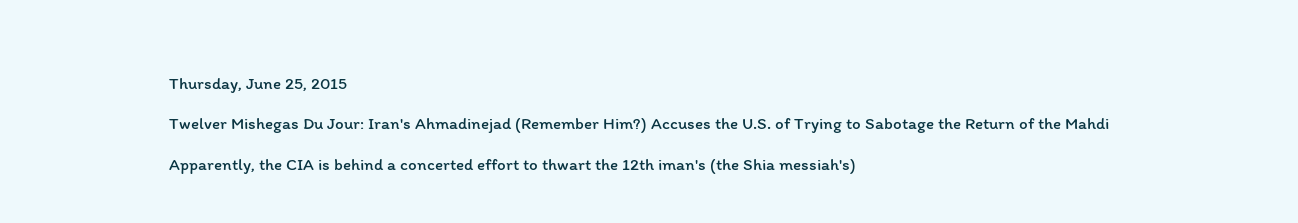Thursday, June 25, 2015

Twelver Mishegas Du Jour: Iran's Ahmadinejad (Remember Him?) Accuses the U.S. of Trying to Sabotage the Return of the Mahdi

Apparently, the CIA is behind a concerted effort to thwart the 12th iman's (the Shia messiah's)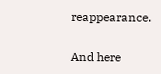reappearance.

And here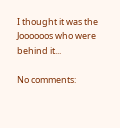I thought it was the Joooooos who were behind it...

No comments: